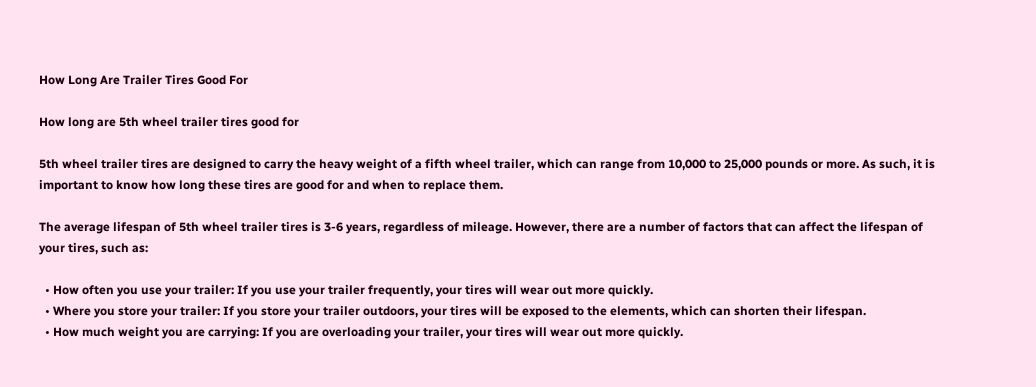How Long Are Trailer Tires Good For

How long are 5th wheel trailer tires good for

5th wheel trailer tires are designed to carry the heavy weight of a fifth wheel trailer, which can range from 10,000 to 25,000 pounds or more. As such, it is important to know how long these tires are good for and when to replace them.

The average lifespan of 5th wheel trailer tires is 3-6 years, regardless of mileage. However, there are a number of factors that can affect the lifespan of your tires, such as:

  • How often you use your trailer: If you use your trailer frequently, your tires will wear out more quickly.
  • Where you store your trailer: If you store your trailer outdoors, your tires will be exposed to the elements, which can shorten their lifespan.
  • How much weight you are carrying: If you are overloading your trailer, your tires will wear out more quickly.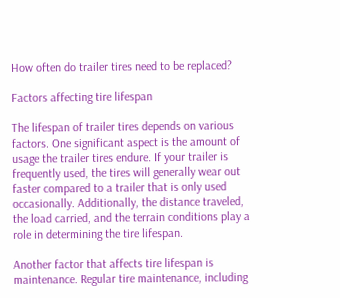How often do trailer tires need to be replaced?

Factors affecting tire lifespan

The lifespan of trailer tires depends on various factors. One significant aspect is the amount of usage the trailer tires endure. If your trailer is frequently used, the tires will generally wear out faster compared to a trailer that is only used occasionally. Additionally, the distance traveled, the load carried, and the terrain conditions play a role in determining the tire lifespan.

Another factor that affects tire lifespan is maintenance. Regular tire maintenance, including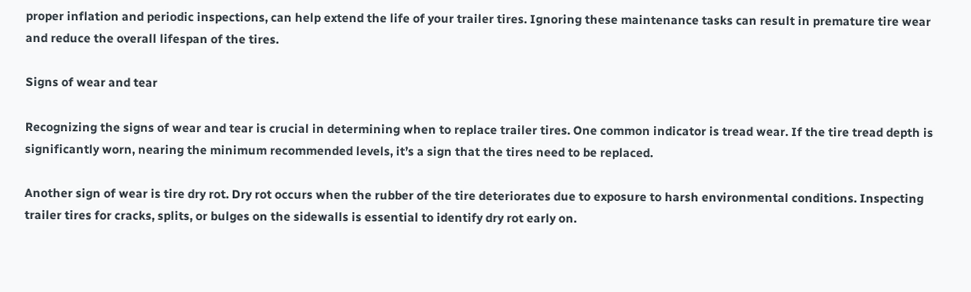proper inflation and periodic inspections, can help extend the life of your trailer tires. Ignoring these maintenance tasks can result in premature tire wear and reduce the overall lifespan of the tires.

Signs of wear and tear

Recognizing the signs of wear and tear is crucial in determining when to replace trailer tires. One common indicator is tread wear. If the tire tread depth is significantly worn, nearing the minimum recommended levels, it’s a sign that the tires need to be replaced.

Another sign of wear is tire dry rot. Dry rot occurs when the rubber of the tire deteriorates due to exposure to harsh environmental conditions. Inspecting trailer tires for cracks, splits, or bulges on the sidewalls is essential to identify dry rot early on.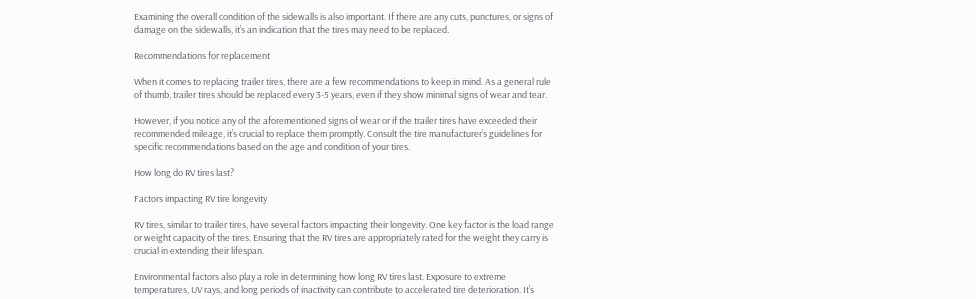Examining the overall condition of the sidewalls is also important. If there are any cuts, punctures, or signs of damage on the sidewalls, it’s an indication that the tires may need to be replaced.

Recommendations for replacement

When it comes to replacing trailer tires, there are a few recommendations to keep in mind. As a general rule of thumb, trailer tires should be replaced every 3-5 years, even if they show minimal signs of wear and tear.

However, if you notice any of the aforementioned signs of wear or if the trailer tires have exceeded their recommended mileage, it’s crucial to replace them promptly. Consult the tire manufacturer’s guidelines for specific recommendations based on the age and condition of your tires.

How long do RV tires last?

Factors impacting RV tire longevity

RV tires, similar to trailer tires, have several factors impacting their longevity. One key factor is the load range or weight capacity of the tires. Ensuring that the RV tires are appropriately rated for the weight they carry is crucial in extending their lifespan.

Environmental factors also play a role in determining how long RV tires last. Exposure to extreme temperatures, UV rays, and long periods of inactivity can contribute to accelerated tire deterioration. It’s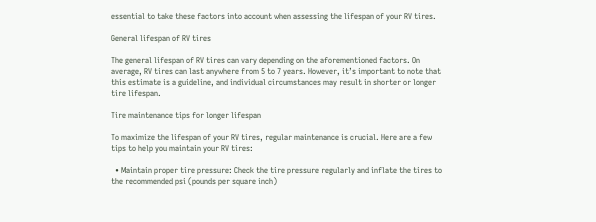essential to take these factors into account when assessing the lifespan of your RV tires.

General lifespan of RV tires

The general lifespan of RV tires can vary depending on the aforementioned factors. On average, RV tires can last anywhere from 5 to 7 years. However, it’s important to note that this estimate is a guideline, and individual circumstances may result in shorter or longer tire lifespan.

Tire maintenance tips for longer lifespan

To maximize the lifespan of your RV tires, regular maintenance is crucial. Here are a few tips to help you maintain your RV tires:

  • Maintain proper tire pressure: Check the tire pressure regularly and inflate the tires to the recommended psi (pounds per square inch)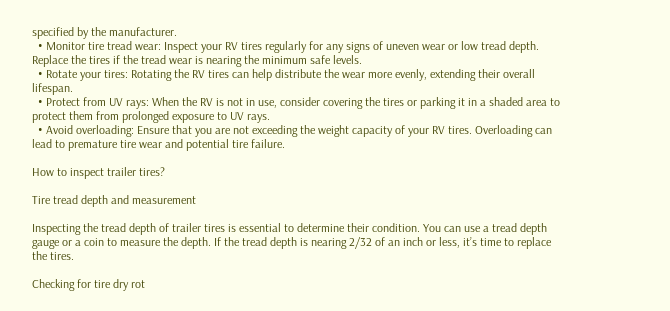specified by the manufacturer.
  • Monitor tire tread wear: Inspect your RV tires regularly for any signs of uneven wear or low tread depth. Replace the tires if the tread wear is nearing the minimum safe levels.
  • Rotate your tires: Rotating the RV tires can help distribute the wear more evenly, extending their overall lifespan.
  • Protect from UV rays: When the RV is not in use, consider covering the tires or parking it in a shaded area to protect them from prolonged exposure to UV rays.
  • Avoid overloading: Ensure that you are not exceeding the weight capacity of your RV tires. Overloading can lead to premature tire wear and potential tire failure.

How to inspect trailer tires?

Tire tread depth and measurement

Inspecting the tread depth of trailer tires is essential to determine their condition. You can use a tread depth gauge or a coin to measure the depth. If the tread depth is nearing 2/32 of an inch or less, it’s time to replace the tires.

Checking for tire dry rot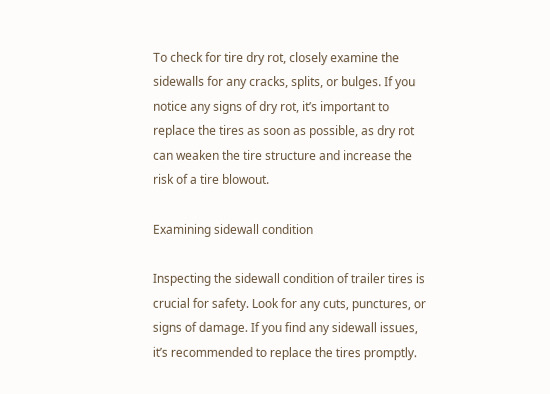To check for tire dry rot, closely examine the sidewalls for any cracks, splits, or bulges. If you notice any signs of dry rot, it’s important to replace the tires as soon as possible, as dry rot can weaken the tire structure and increase the risk of a tire blowout.

Examining sidewall condition

Inspecting the sidewall condition of trailer tires is crucial for safety. Look for any cuts, punctures, or signs of damage. If you find any sidewall issues, it’s recommended to replace the tires promptly.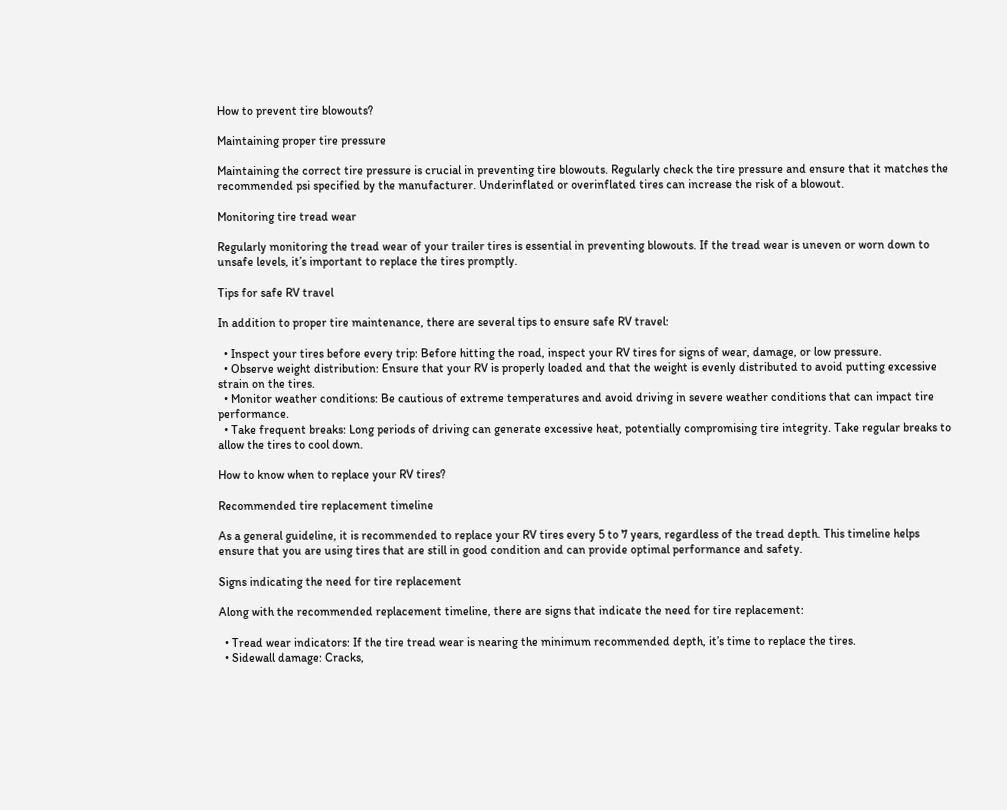How to prevent tire blowouts?

Maintaining proper tire pressure

Maintaining the correct tire pressure is crucial in preventing tire blowouts. Regularly check the tire pressure and ensure that it matches the recommended psi specified by the manufacturer. Underinflated or overinflated tires can increase the risk of a blowout.

Monitoring tire tread wear

Regularly monitoring the tread wear of your trailer tires is essential in preventing blowouts. If the tread wear is uneven or worn down to unsafe levels, it’s important to replace the tires promptly.

Tips for safe RV travel

In addition to proper tire maintenance, there are several tips to ensure safe RV travel:

  • Inspect your tires before every trip: Before hitting the road, inspect your RV tires for signs of wear, damage, or low pressure.
  • Observe weight distribution: Ensure that your RV is properly loaded and that the weight is evenly distributed to avoid putting excessive strain on the tires.
  • Monitor weather conditions: Be cautious of extreme temperatures and avoid driving in severe weather conditions that can impact tire performance.
  • Take frequent breaks: Long periods of driving can generate excessive heat, potentially compromising tire integrity. Take regular breaks to allow the tires to cool down.

How to know when to replace your RV tires?

Recommended tire replacement timeline

As a general guideline, it is recommended to replace your RV tires every 5 to 7 years, regardless of the tread depth. This timeline helps ensure that you are using tires that are still in good condition and can provide optimal performance and safety.

Signs indicating the need for tire replacement

Along with the recommended replacement timeline, there are signs that indicate the need for tire replacement:

  • Tread wear indicators: If the tire tread wear is nearing the minimum recommended depth, it’s time to replace the tires.
  • Sidewall damage: Cracks,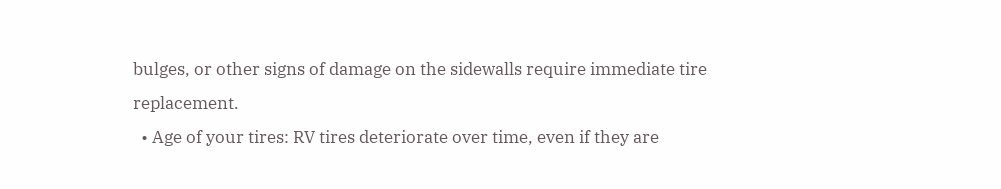bulges, or other signs of damage on the sidewalls require immediate tire replacement.
  • Age of your tires: RV tires deteriorate over time, even if they are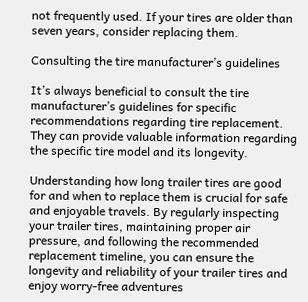not frequently used. If your tires are older than seven years, consider replacing them.

Consulting the tire manufacturer’s guidelines

It’s always beneficial to consult the tire manufacturer’s guidelines for specific recommendations regarding tire replacement. They can provide valuable information regarding the specific tire model and its longevity.

Understanding how long trailer tires are good for and when to replace them is crucial for safe and enjoyable travels. By regularly inspecting your trailer tires, maintaining proper air pressure, and following the recommended replacement timeline, you can ensure the longevity and reliability of your trailer tires and enjoy worry-free adventures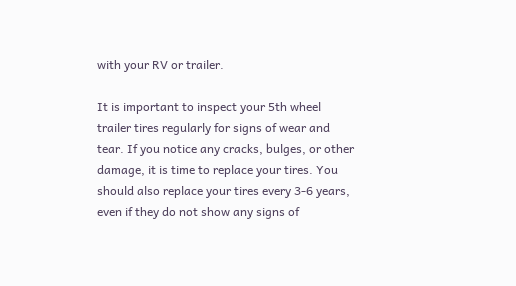with your RV or trailer.

It is important to inspect your 5th wheel trailer tires regularly for signs of wear and tear. If you notice any cracks, bulges, or other damage, it is time to replace your tires. You should also replace your tires every 3-6 years, even if they do not show any signs of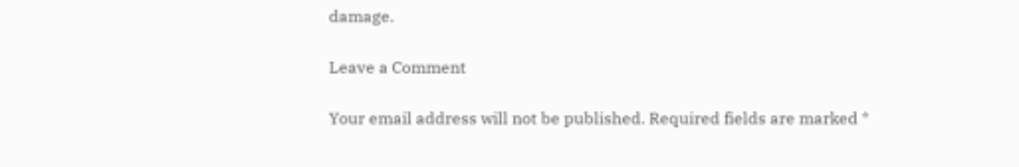damage.

Leave a Comment

Your email address will not be published. Required fields are marked *